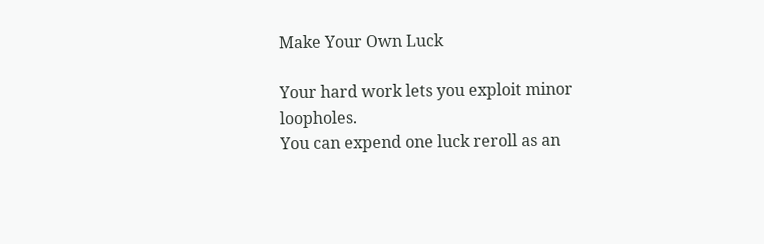Make Your Own Luck

Your hard work lets you exploit minor loopholes.
You can expend one luck reroll as an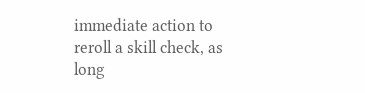immediate action to reroll a skill check, as long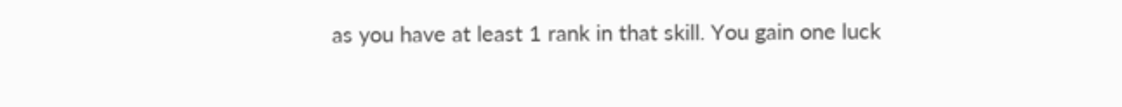as you have at least 1 rank in that skill. You gain one luck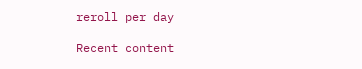reroll per day

Recent content